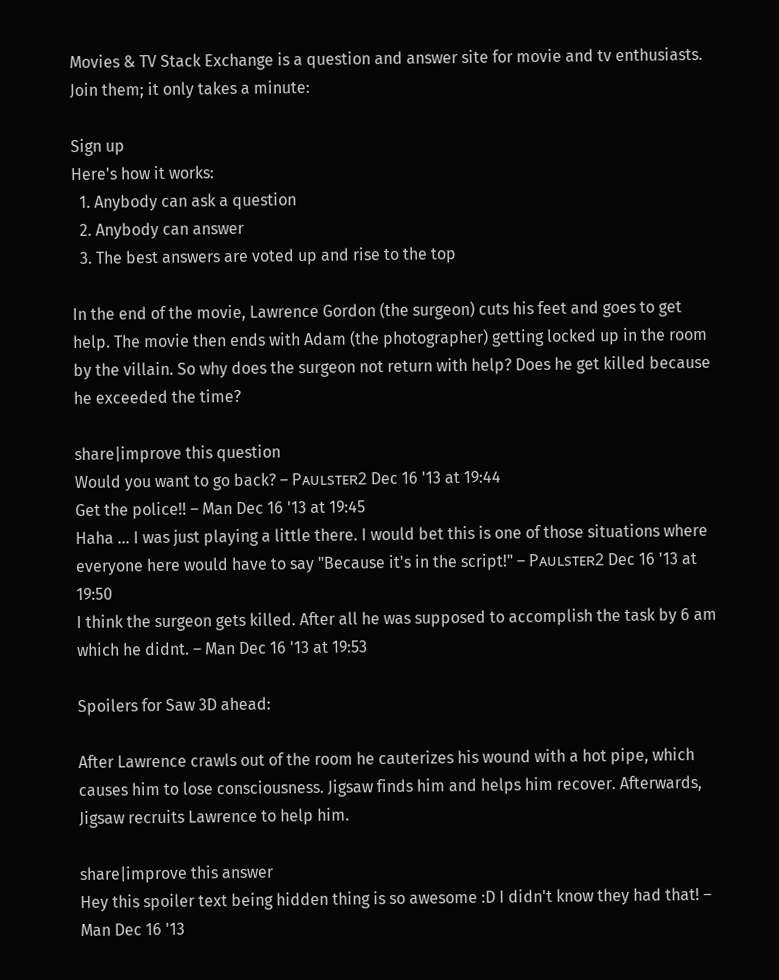Movies & TV Stack Exchange is a question and answer site for movie and tv enthusiasts. Join them; it only takes a minute:

Sign up
Here's how it works:
  1. Anybody can ask a question
  2. Anybody can answer
  3. The best answers are voted up and rise to the top

In the end of the movie, Lawrence Gordon (the surgeon) cuts his feet and goes to get help. The movie then ends with Adam (the photographer) getting locked up in the room by the villain. So why does the surgeon not return with help? Does he get killed because he exceeded the time?

share|improve this question
Would you want to go back? – Pᴀᴜʟsᴛᴇʀ2 Dec 16 '13 at 19:44
Get the police!! – Man Dec 16 '13 at 19:45
Haha ... I was just playing a little there. I would bet this is one of those situations where everyone here would have to say "Because it's in the script!" – Pᴀᴜʟsᴛᴇʀ2 Dec 16 '13 at 19:50
I think the surgeon gets killed. After all he was supposed to accomplish the task by 6 am which he didnt. – Man Dec 16 '13 at 19:53

Spoilers for Saw 3D ahead:

After Lawrence crawls out of the room he cauterizes his wound with a hot pipe, which causes him to lose consciousness. Jigsaw finds him and helps him recover. Afterwards, Jigsaw recruits Lawrence to help him.

share|improve this answer
Hey this spoiler text being hidden thing is so awesome :D I didn't know they had that! – Man Dec 16 '13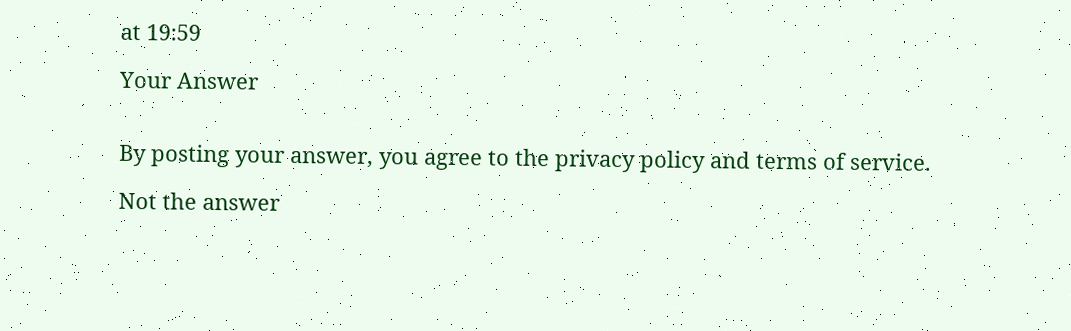at 19:59

Your Answer


By posting your answer, you agree to the privacy policy and terms of service.

Not the answer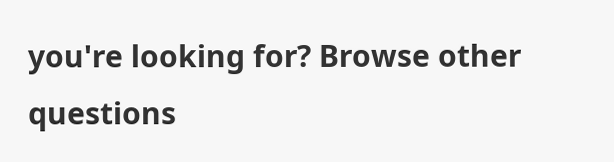you're looking for? Browse other questions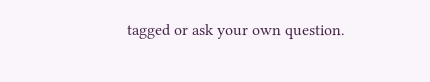tagged or ask your own question.